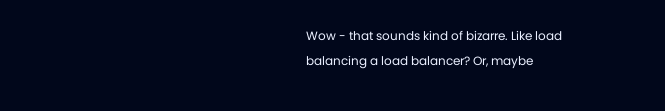Wow - that sounds kind of bizarre. Like load balancing a load balancer? Or, maybe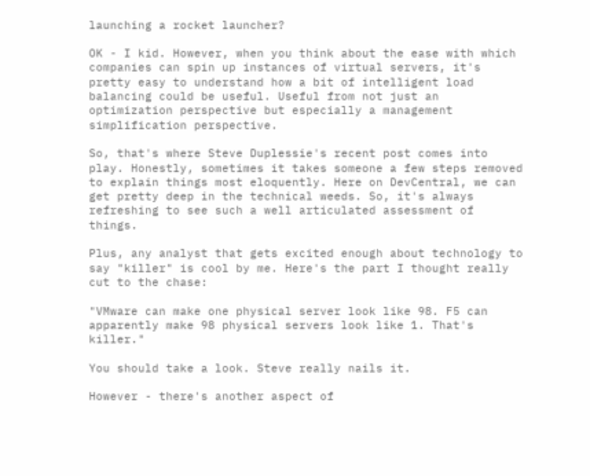launching a rocket launcher?

OK - I kid. However, when you think about the ease with which companies can spin up instances of virtual servers, it's pretty easy to understand how a bit of intelligent load balancing could be useful. Useful from not just an optimization perspective but especially a management simplification perspective.

So, that's where Steve Duplessie's recent post comes into play. Honestly, sometimes it takes someone a few steps removed to explain things most eloquently. Here on DevCentral, we can get pretty deep in the technical weeds. So, it's always refreshing to see such a well articulated assessment of things.

Plus, any analyst that gets excited enough about technology to say "killer" is cool by me. Here's the part I thought really cut to the chase:

"VMware can make one physical server look like 98. F5 can apparently make 98 physical servers look like 1. That's killer."

You should take a look. Steve really nails it.

However - there's another aspect of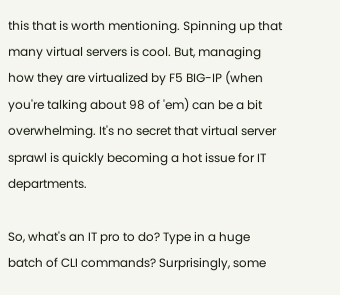this that is worth mentioning. Spinning up that many virtual servers is cool. But, managing how they are virtualized by F5 BIG-IP (when you're talking about 98 of 'em) can be a bit overwhelming. It's no secret that virtual server sprawl is quickly becoming a hot issue for IT departments.

So, what's an IT pro to do? Type in a huge batch of CLI commands? Surprisingly, some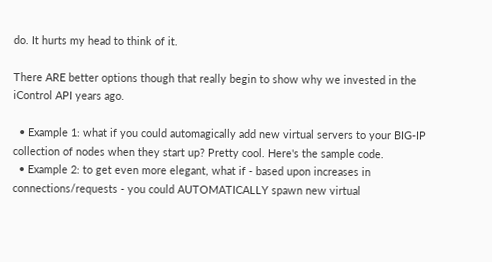do. It hurts my head to think of it.

There ARE better options though that really begin to show why we invested in the iControl API years ago.

  • Example 1: what if you could automagically add new virtual servers to your BIG-IP collection of nodes when they start up? Pretty cool. Here's the sample code.
  • Example 2: to get even more elegant, what if - based upon increases in connections/requests - you could AUTOMATICALLY spawn new virtual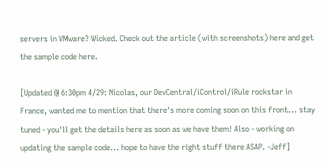servers in VMware? Wicked. Check out the article (with screenshots) here and get the sample code here.

[Updated @ 6:30pm 4/29: Nicolas, our DevCentral/iControl/iRule rockstar in France, wanted me to mention that there's more coming soon on this front... stay tuned - you'll get the details here as soon as we have them! Also - working on updating the sample code... hope to have the right stuff there ASAP. -Jeff]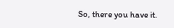So, there you have it.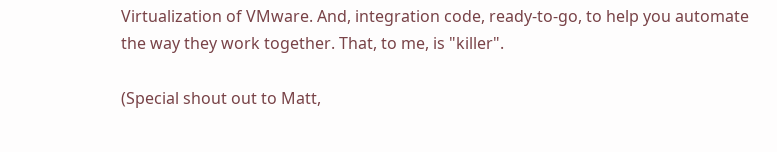Virtualization of VMware. And, integration code, ready-to-go, to help you automate the way they work together. That, to me, is "killer".

(Special shout out to Matt,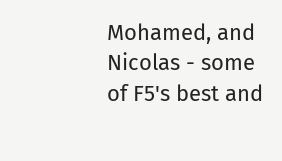Mohamed, and Nicolas - some of F5's best and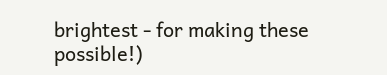brightest - for making these possible!)